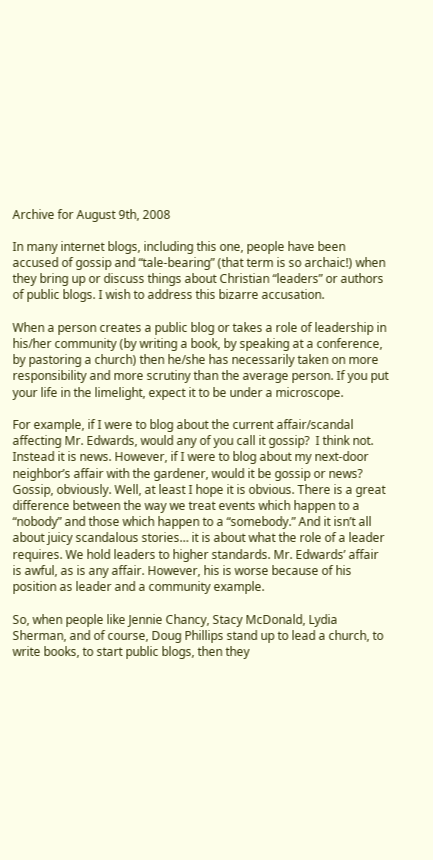Archive for August 9th, 2008

In many internet blogs, including this one, people have been accused of gossip and “tale-bearing” (that term is so archaic!) when they bring up or discuss things about Christian “leaders” or authors of public blogs. I wish to address this bizarre accusation.

When a person creates a public blog or takes a role of leadership in his/her community (by writing a book, by speaking at a conference, by pastoring a church) then he/she has necessarily taken on more responsibility and more scrutiny than the average person. If you put your life in the limelight, expect it to be under a microscope.

For example, if I were to blog about the current affair/scandal affecting Mr. Edwards, would any of you call it gossip?  I think not. Instead it is news. However, if I were to blog about my next-door neighbor’s affair with the gardener, would it be gossip or news? Gossip, obviously. Well, at least I hope it is obvious. There is a great difference between the way we treat events which happen to a “nobody” and those which happen to a “somebody.” And it isn’t all about juicy scandalous stories… it is about what the role of a leader requires. We hold leaders to higher standards. Mr. Edwards’ affair is awful, as is any affair. However, his is worse because of his position as leader and a community example.

So, when people like Jennie Chancy, Stacy McDonald, Lydia Sherman, and of course, Doug Phillips stand up to lead a church, to write books, to start public blogs, then they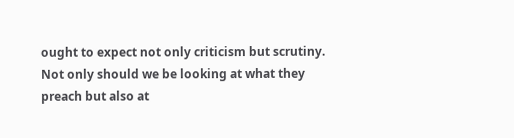ought to expect not only criticism but scrutiny. Not only should we be looking at what they preach but also at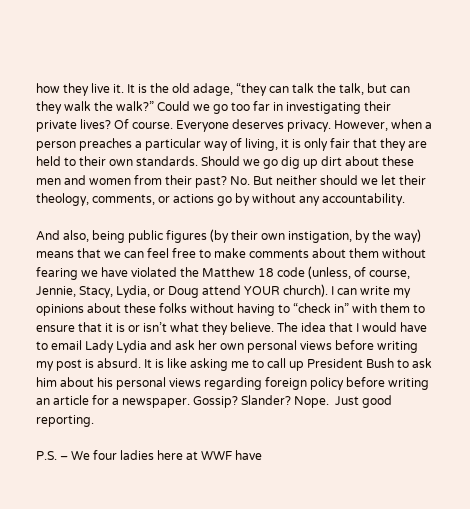how they live it. It is the old adage, “they can talk the talk, but can they walk the walk?” Could we go too far in investigating their private lives? Of course. Everyone deserves privacy. However, when a person preaches a particular way of living, it is only fair that they are held to their own standards. Should we go dig up dirt about these men and women from their past? No. But neither should we let their theology, comments, or actions go by without any accountability.

And also, being public figures (by their own instigation, by the way) means that we can feel free to make comments about them without fearing we have violated the Matthew 18 code (unless, of course, Jennie, Stacy, Lydia, or Doug attend YOUR church). I can write my opinions about these folks without having to “check in” with them to ensure that it is or isn’t what they believe. The idea that I would have to email Lady Lydia and ask her own personal views before writing my post is absurd. It is like asking me to call up President Bush to ask him about his personal views regarding foreign policy before writing an article for a newspaper. Gossip? Slander? Nope.  Just good reporting.

P.S. – We four ladies here at WWF have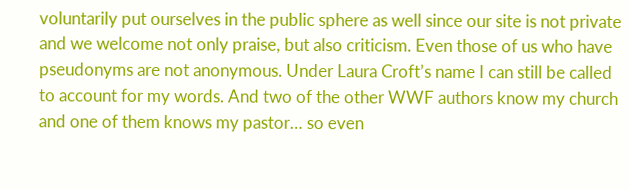voluntarily put ourselves in the public sphere as well since our site is not private and we welcome not only praise, but also criticism. Even those of us who have pseudonyms are not anonymous. Under Laura Croft’s name I can still be called to account for my words. And two of the other WWF authors know my church and one of them knows my pastor… so even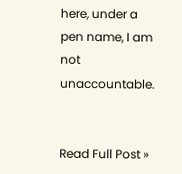here, under a pen name, I am not unaccountable.


Read Full Post »